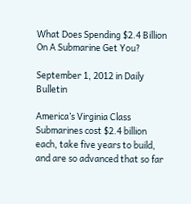What Does Spending $2.4 Billion On A Submarine Get You?

September 1, 2012 in Daily Bulletin

America’s Virginia Class Submarines cost $2.4 billion each, take five years to build, and are so advanced that so far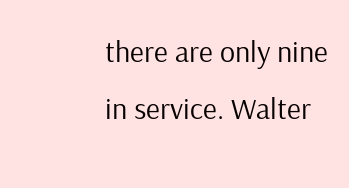there are only nine in service. Walter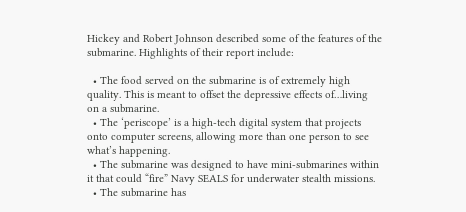Hickey and Robert Johnson described some of the features of the submarine. Highlights of their report include:

  • The food served on the submarine is of extremely high quality. This is meant to offset the depressive effects of…living on a submarine.
  • The ‘periscope’ is a high-tech digital system that projects onto computer screens, allowing more than one person to see what’s happening.
  • The submarine was designed to have mini-submarines within it that could “fire” Navy SEALS for underwater stealth missions.
  • The submarine has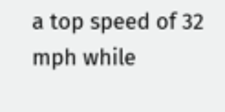a top speed of 32 mph while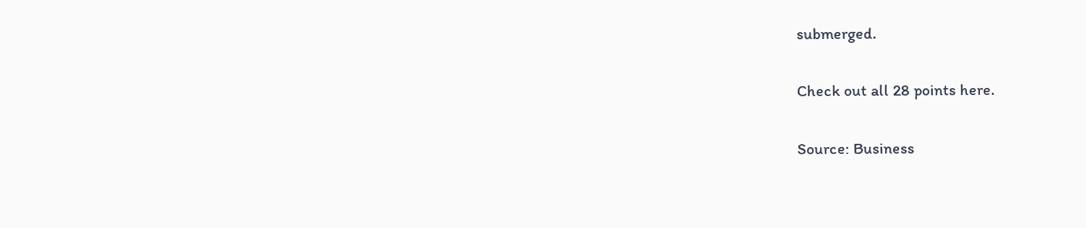submerged.

Check out all 28 points here.

Source: Business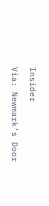Insider

Via: Newmark’s Door